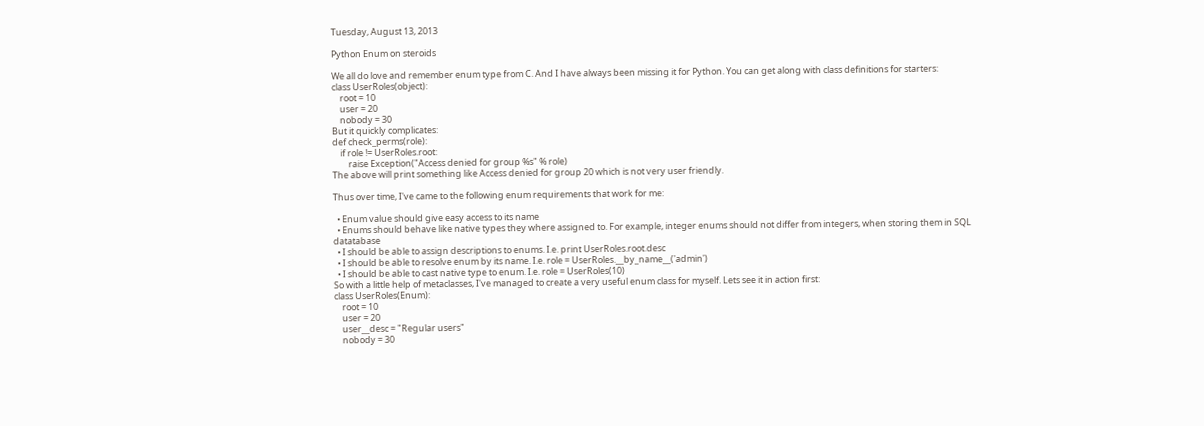Tuesday, August 13, 2013

Python Enum on steroids

We all do love and remember enum type from C. And I have always been missing it for Python. You can get along with class definitions for starters:
class UserRoles(object):
    root = 10
    user = 20
    nobody = 30
But it quickly complicates:
def check_perms(role):
    if role != UserRoles.root:
        raise Exception("Access denied for group %s" % role)
The above will print something like Access denied for group 20 which is not very user friendly.

Thus over time, I've came to the following enum requirements that work for me:

  • Enum value should give easy access to its name
  • Enums should behave like native types they where assigned to. For example, integer enums should not differ from integers, when storing them in SQL datatabase
  • I should be able to assign descriptions to enums. I.e. print UserRoles.root.desc
  • I should be able to resolve enum by its name. I.e. role = UserRoles.__by_name__('admin')
  • I should be able to cast native type to enum. I.e. role = UserRoles(10)
So with a little help of metaclasses, I've managed to create a very useful enum class for myself. Lets see it in action first:
class UserRoles(Enum):
    root = 10
    user = 20
    user__desc = "Regular users"
    nobody = 30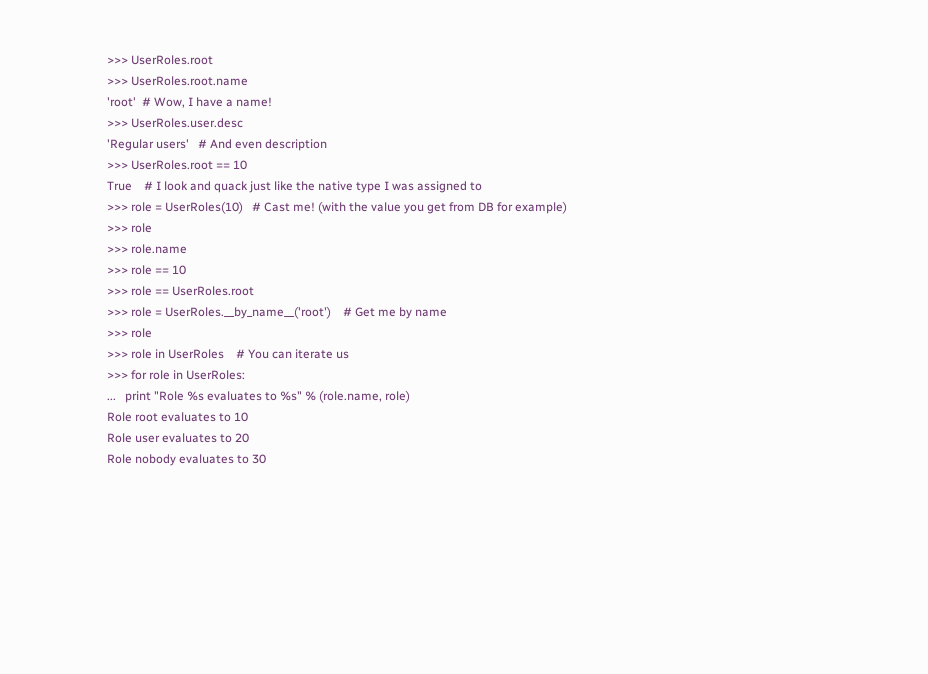>>> UserRoles.root
>>> UserRoles.root.name
'root'  # Wow, I have a name!
>>> UserRoles.user.desc
'Regular users'   # And even description
>>> UserRoles.root == 10
True    # I look and quack just like the native type I was assigned to
>>> role = UserRoles(10)   # Cast me! (with the value you get from DB for example)
>>> role
>>> role.name
>>> role == 10
>>> role == UserRoles.root
>>> role = UserRoles.__by_name__('root')    # Get me by name
>>> role
>>> role in UserRoles    # You can iterate us
>>> for role in UserRoles:
...   print "Role %s evaluates to %s" % (role.name, role)
Role root evaluates to 10
Role user evaluates to 20
Role nobody evaluates to 30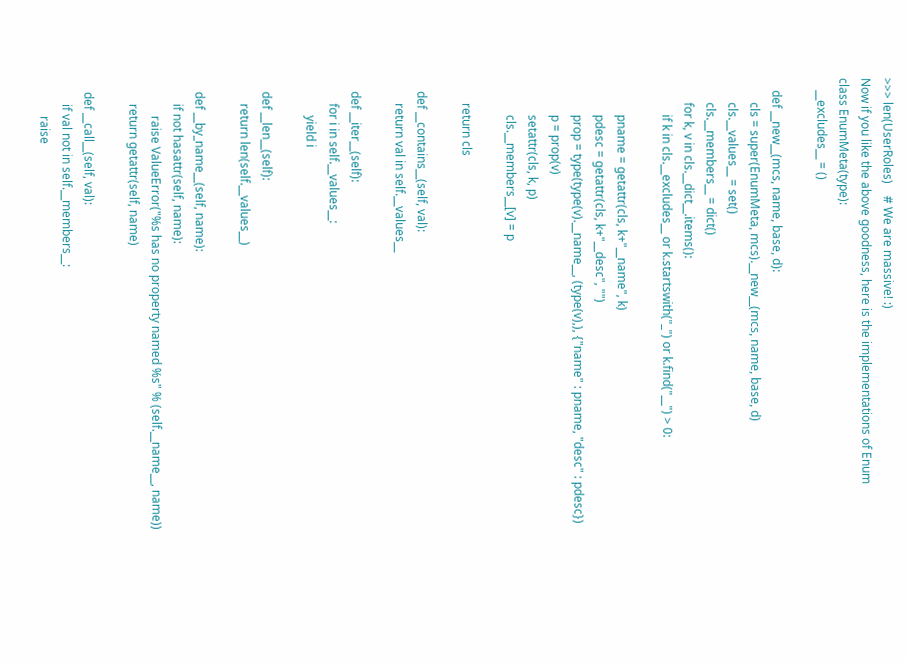>>> len(UserRoles)    # We are massive! :)
Now if you like the above goodness, here is the implementations of Enum
class EnumMeta(type):
    __excludes__ = ()

    def __new__(mcs, name, base, d):
        cls = super(EnumMeta, mcs).__new__(mcs, name, base, d)
        cls.__values__ = set()
        cls.__members__ = dict()
        for k, v in cls.__dict__.items():
            if k in cls.__excludes__ or k.startswith("_") or k.find("__") > 0:

            pname = getattr(cls, k+"__name", k)
            pdesc = getattr(cls, k+"__desc", "")
            prop = type(type(v).__name__, (type(v),), {"name" : pname, "desc" : pdesc})
            p = prop(v)
            setattr(cls, k, p)
            cls.__members__[v] = p

        return cls

    def __contains__(self, val):
        return val in self.__values__

    def __iter__(self):
        for i in self.__values__:
            yield i

    def __len__(self):
        return len(self.__values__)

    def __by_name__(self, name):
        if not hasattr(self, name):
            raise ValueError("%s has no property named %s" % (self.__name__, name))
        return getattr(self, name)

    def __call__(self, val):
        if val not in self.__members__:
            raise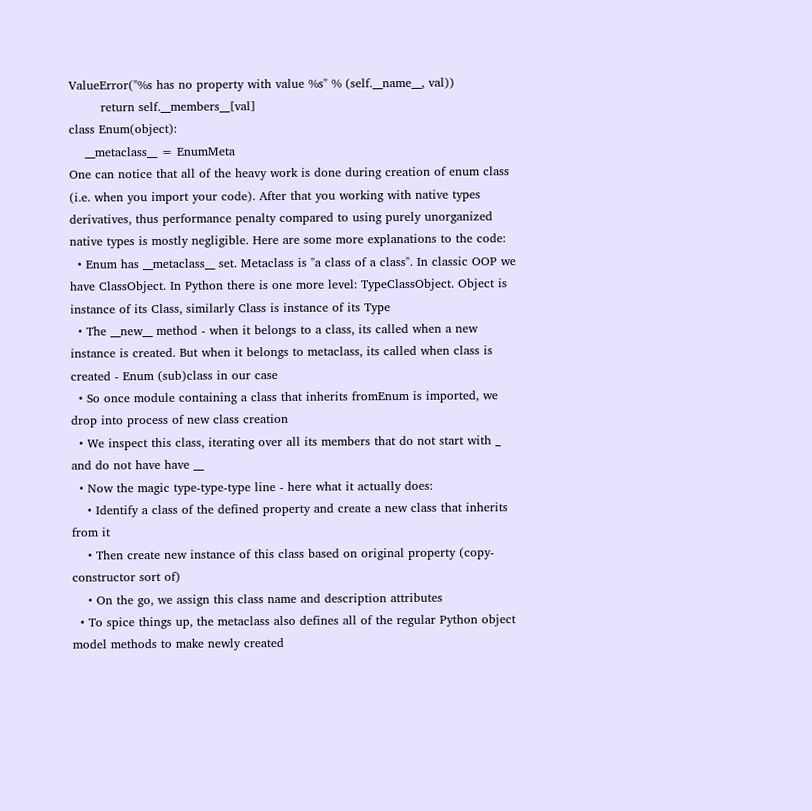ValueError("%s has no property with value %s" % (self.__name__, val))
        return self.__members__[val]
class Enum(object):
    __metaclass__ = EnumMeta
One can notice that all of the heavy work is done during creation of enum class (i.e. when you import your code). After that you working with native types derivatives, thus performance penalty compared to using purely unorganized native types is mostly negligible. Here are some more explanations to the code:
  • Enum has __metaclass__ set. Metaclass is "a class of a class". In classic OOP we have ClassObject. In Python there is one more level: TypeClassObject. Object is instance of its Class, similarly Class is instance of its Type
  • The __new__ method - when it belongs to a class, its called when a new instance is created. But when it belongs to metaclass, its called when class is created - Enum (sub)class in our case
  • So once module containing a class that inherits fromEnum is imported, we drop into process of new class creation
  • We inspect this class, iterating over all its members that do not start with _ and do not have have __
  • Now the magic type-type-type line - here what it actually does:
    • Identify a class of the defined property and create a new class that inherits from it
    • Then create new instance of this class based on original property (copy-constructor sort of)
    • On the go, we assign this class name and description attributes
  • To spice things up, the metaclass also defines all of the regular Python object model methods to make newly created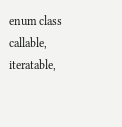enum class callable, iteratable,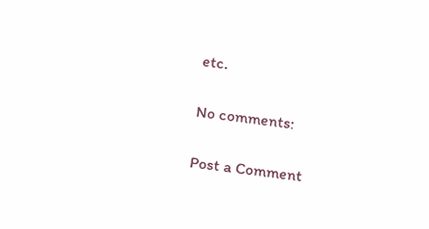etc.

No comments:

Post a Comment